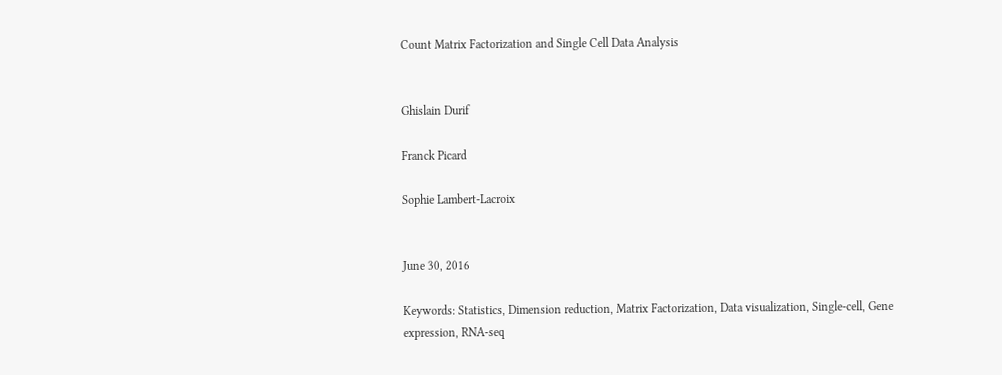Count Matrix Factorization and Single Cell Data Analysis


Ghislain Durif

Franck Picard

Sophie Lambert-Lacroix


June 30, 2016

Keywords: Statistics, Dimension reduction, Matrix Factorization, Data visualization, Single-cell, Gene expression, RNA-seq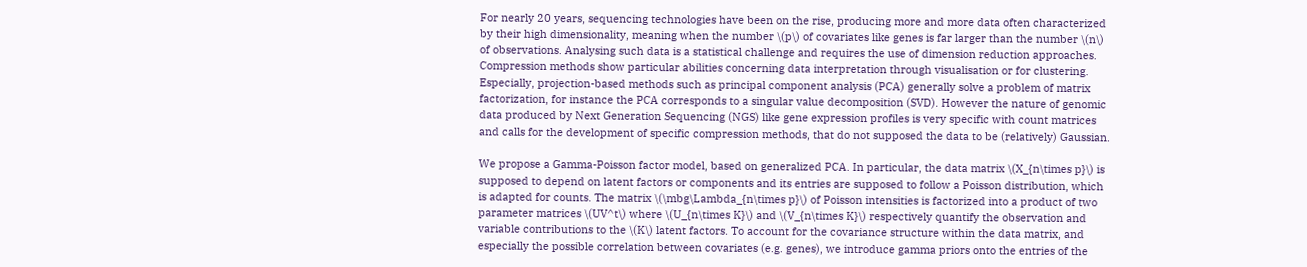For nearly 20 years, sequencing technologies have been on the rise, producing more and more data often characterized by their high dimensionality, meaning when the number \(p\) of covariates like genes is far larger than the number \(n\) of observations. Analysing such data is a statistical challenge and requires the use of dimension reduction approaches. Compression methods show particular abilities concerning data interpretation through visualisation or for clustering. Especially, projection-based methods such as principal component analysis (PCA) generally solve a problem of matrix factorization, for instance the PCA corresponds to a singular value decomposition (SVD). However the nature of genomic data produced by Next Generation Sequencing (NGS) like gene expression profiles is very specific with count matrices and calls for the development of specific compression methods, that do not supposed the data to be (relatively) Gaussian.

We propose a Gamma-Poisson factor model, based on generalized PCA. In particular, the data matrix \(X_{n\times p}\) is supposed to depend on latent factors or components and its entries are supposed to follow a Poisson distribution, which is adapted for counts. The matrix \(\mbg\Lambda_{n\times p}\) of Poisson intensities is factorized into a product of two parameter matrices \(UV^t\) where \(U_{n\times K}\) and \(V_{n\times K}\) respectively quantify the observation and variable contributions to the \(K\) latent factors. To account for the covariance structure within the data matrix, and especially the possible correlation between covariates (e.g. genes), we introduce gamma priors onto the entries of the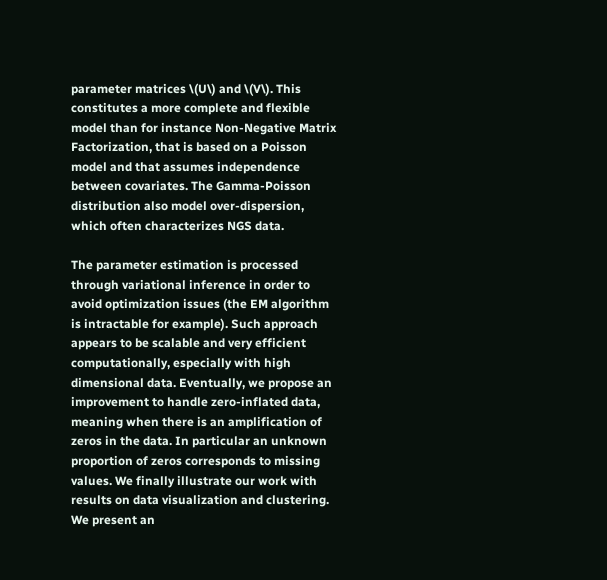parameter matrices \(U\) and \(V\). This constitutes a more complete and flexible model than for instance Non-Negative Matrix Factorization, that is based on a Poisson model and that assumes independence between covariates. The Gamma-Poisson distribution also model over-dispersion, which often characterizes NGS data.

The parameter estimation is processed through variational inference in order to avoid optimization issues (the EM algorithm is intractable for example). Such approach appears to be scalable and very efficient computationally, especially with high dimensional data. Eventually, we propose an improvement to handle zero-inflated data, meaning when there is an amplification of zeros in the data. In particular an unknown proportion of zeros corresponds to missing values. We finally illustrate our work with results on data visualization and clustering. We present an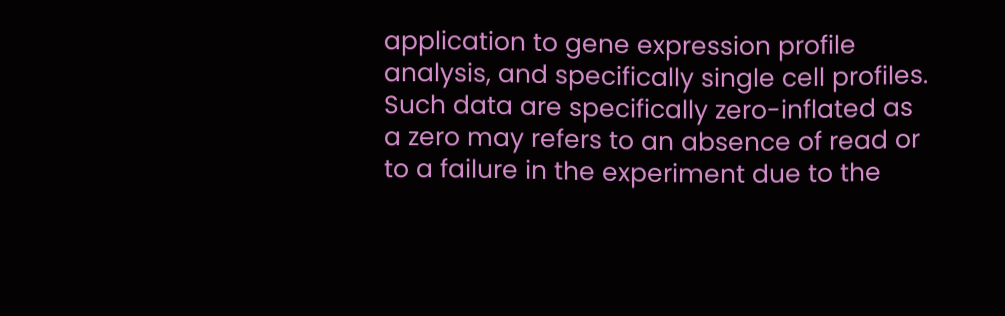application to gene expression profile analysis, and specifically single cell profiles. Such data are specifically zero-inflated as a zero may refers to an absence of read or to a failure in the experiment due to the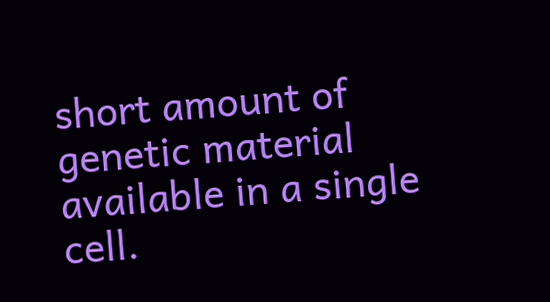short amount of genetic material available in a single cell.